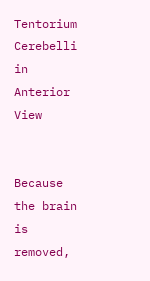Tentorium Cerebelli in Anterior View


Because the brain is removed,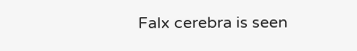Falx cerebra is seen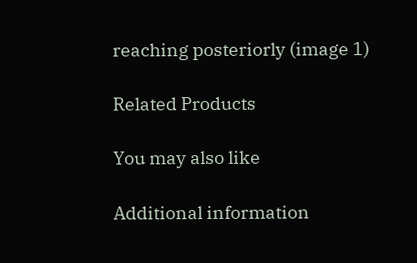reaching posteriorly (image 1)

Related Products

You may also like

Additional information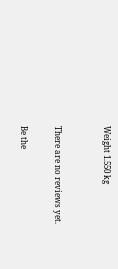Weight 1.550 kg


There are no reviews yet.

Be the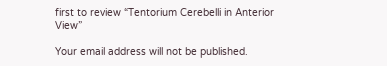first to review “Tentorium Cerebelli in Anterior View”

Your email address will not be published.